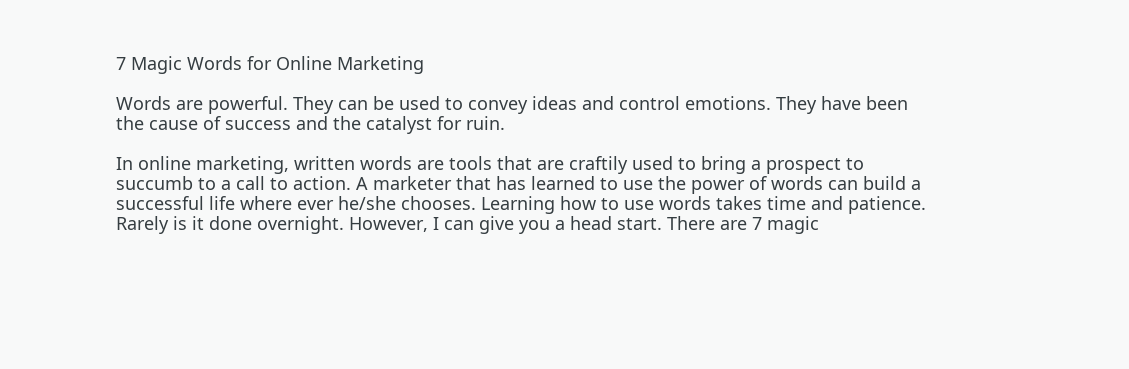7 Magic Words for Online Marketing

Words are powerful. They can be used to convey ideas and control emotions. They have been the cause of success and the catalyst for ruin.

In online marketing, written words are tools that are craftily used to bring a prospect to succumb to a call to action. A marketer that has learned to use the power of words can build a successful life where ever he/she chooses. Learning how to use words takes time and patience. Rarely is it done overnight. However, I can give you a head start. There are 7 magic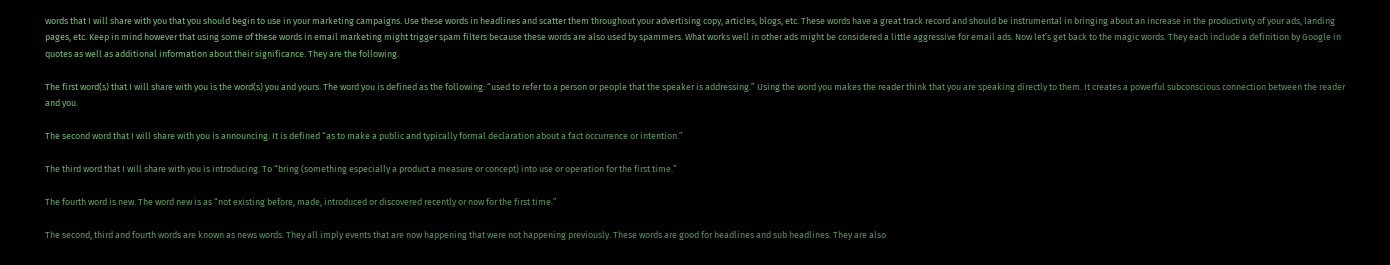words that I will share with you that you should begin to use in your marketing campaigns. Use these words in headlines and scatter them throughout your advertising copy, articles, blogs, etc. These words have a great track record and should be instrumental in bringing about an increase in the productivity of your ads, landing pages, etc. Keep in mind however that using some of these words in email marketing might trigger spam filters because these words are also used by spammers. What works well in other ads might be considered a little aggressive for email ads. Now let’s get back to the magic words. They each include a definition by Google in quotes as well as additional information about their significance. They are the following.

The first word(s) that I will share with you is the word(s) you and yours. The word you is defined as the following: “used to refer to a person or people that the speaker is addressing.” Using the word you makes the reader think that you are speaking directly to them. It creates a powerful subconscious connection between the reader and you.

The second word that I will share with you is announcing. It is defined “as to make a public and typically formal declaration about a fact occurrence or intention.”

The third word that I will share with you is introducing. To “bring (something especially a product a measure or concept) into use or operation for the first time.”

The fourth word is new. The word new is as “not existing before, made, introduced or discovered recently or now for the first time.”

The second, third and fourth words are known as news words. They all imply events that are now happening that were not happening previously. These words are good for headlines and sub headlines. They are also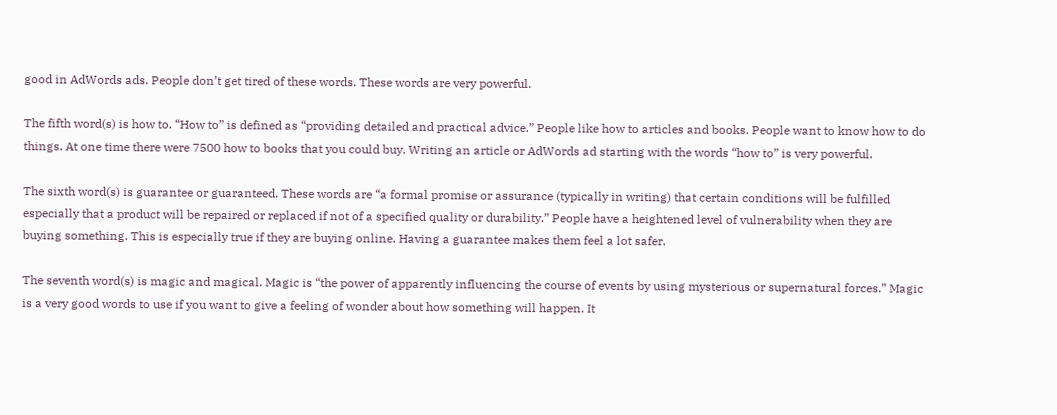good in AdWords ads. People don’t get tired of these words. These words are very powerful.

The fifth word(s) is how to. “How to” is defined as “providing detailed and practical advice.” People like how to articles and books. People want to know how to do things. At one time there were 7500 how to books that you could buy. Writing an article or AdWords ad starting with the words “how to” is very powerful.

The sixth word(s) is guarantee or guaranteed. These words are “a formal promise or assurance (typically in writing) that certain conditions will be fulfilled especially that a product will be repaired or replaced if not of a specified quality or durability.” People have a heightened level of vulnerability when they are buying something. This is especially true if they are buying online. Having a guarantee makes them feel a lot safer.

The seventh word(s) is magic and magical. Magic is “the power of apparently influencing the course of events by using mysterious or supernatural forces.” Magic is a very good words to use if you want to give a feeling of wonder about how something will happen. It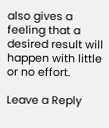also gives a feeling that a desired result will happen with little or no effort.

Leave a Reply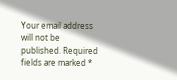Your email address will not be published. Required fields are marked *